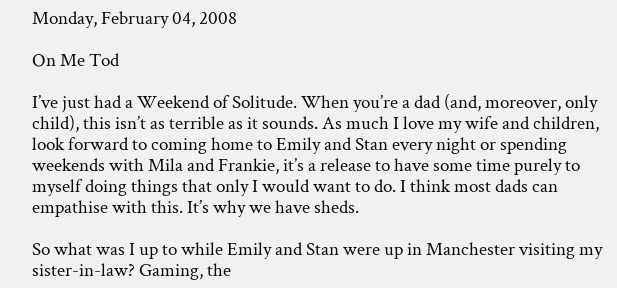Monday, February 04, 2008

On Me Tod

I’ve just had a Weekend of Solitude. When you’re a dad (and, moreover, only child), this isn’t as terrible as it sounds. As much I love my wife and children, look forward to coming home to Emily and Stan every night or spending weekends with Mila and Frankie, it’s a release to have some time purely to myself doing things that only I would want to do. I think most dads can empathise with this. It’s why we have sheds.

So what was I up to while Emily and Stan were up in Manchester visiting my sister-in-law? Gaming, the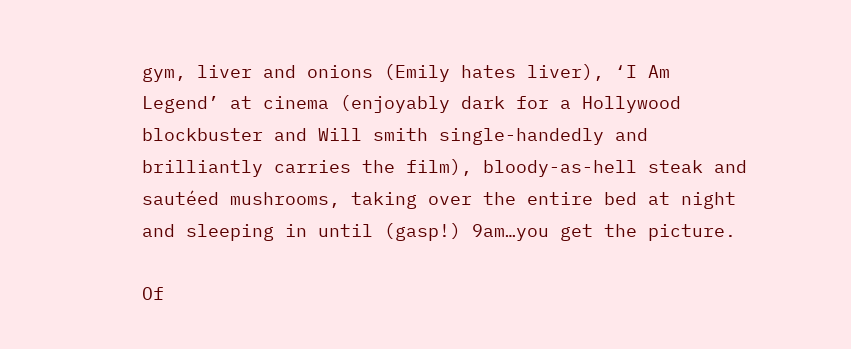gym, liver and onions (Emily hates liver), ‘I Am Legend’ at cinema (enjoyably dark for a Hollywood blockbuster and Will smith single-handedly and brilliantly carries the film), bloody-as-hell steak and sautéed mushrooms, taking over the entire bed at night and sleeping in until (gasp!) 9am…you get the picture.

Of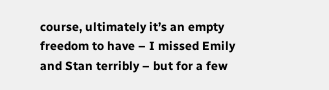course, ultimately it’s an empty freedom to have – I missed Emily and Stan terribly – but for a few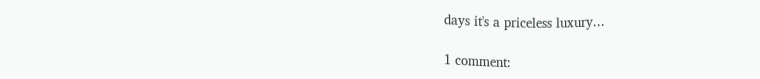days it's a priceless luxury...

1 comment: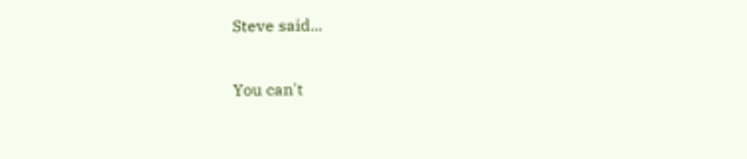Steve said...

You can't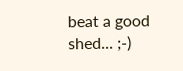beat a good shed... ;-)